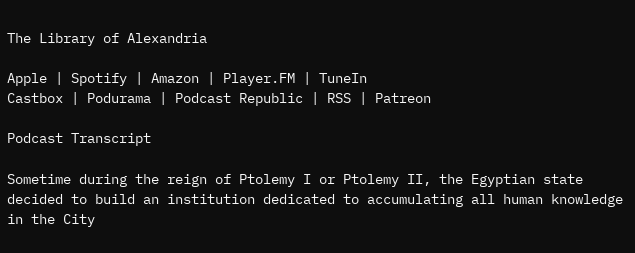The Library of Alexandria

Apple | Spotify | Amazon | Player.FM | TuneIn
Castbox | Podurama | Podcast Republic | RSS | Patreon

Podcast Transcript

Sometime during the reign of Ptolemy I or Ptolemy II, the Egyptian state decided to build an institution dedicated to accumulating all human knowledge in the City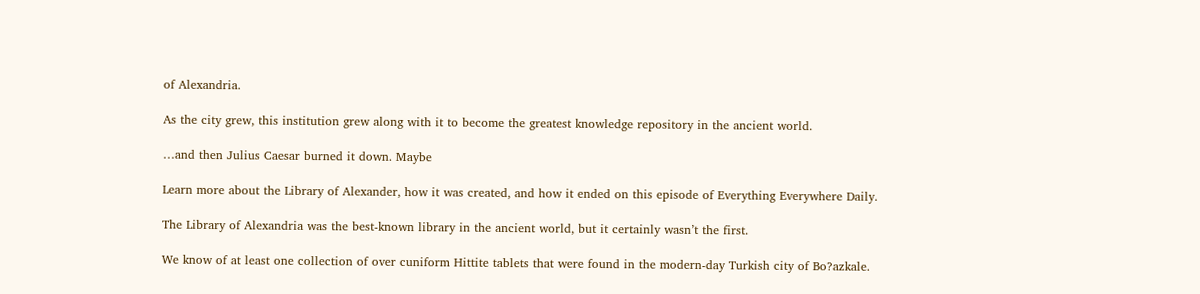of Alexandria.

As the city grew, this institution grew along with it to become the greatest knowledge repository in the ancient world.

…and then Julius Caesar burned it down. Maybe

Learn more about the Library of Alexander, how it was created, and how it ended on this episode of Everything Everywhere Daily.

The Library of Alexandria was the best-known library in the ancient world, but it certainly wasn’t the first.

We know of at least one collection of over cuniform Hittite tablets that were found in the modern-day Turkish city of Bo?azkale.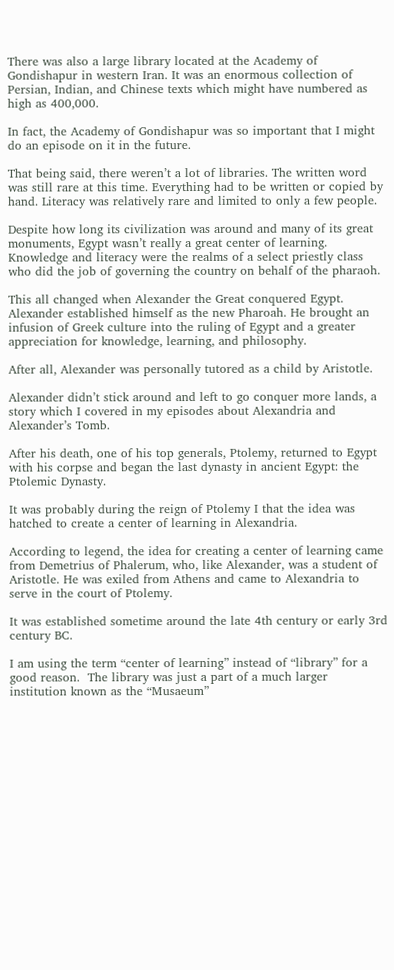There was also a large library located at the Academy of Gondishapur in western Iran. It was an enormous collection of Persian, Indian, and Chinese texts which might have numbered as high as 400,000.

In fact, the Academy of Gondishapur was so important that I might do an episode on it in the future.

That being said, there weren’t a lot of libraries. The written word was still rare at this time. Everything had to be written or copied by hand. Literacy was relatively rare and limited to only a few people.

Despite how long its civilization was around and many of its great monuments, Egypt wasn’t really a great center of learning. Knowledge and literacy were the realms of a select priestly class who did the job of governing the country on behalf of the pharaoh.

This all changed when Alexander the Great conquered Egypt. Alexander established himself as the new Pharoah. He brought an infusion of Greek culture into the ruling of Egypt and a greater appreciation for knowledge, learning, and philosophy.

After all, Alexander was personally tutored as a child by Aristotle.

Alexander didn’t stick around and left to go conquer more lands, a story which I covered in my episodes about Alexandria and Alexander’s Tomb.

After his death, one of his top generals, Ptolemy, returned to Egypt with his corpse and began the last dynasty in ancient Egypt: the Ptolemic Dynasty.

It was probably during the reign of Ptolemy I that the idea was hatched to create a center of learning in Alexandria.

According to legend, the idea for creating a center of learning came from Demetrius of Phalerum, who, like Alexander, was a student of Aristotle. He was exiled from Athens and came to Alexandria to serve in the court of Ptolemy.

It was established sometime around the late 4th century or early 3rd century BC.

I am using the term “center of learning” instead of “library” for a good reason.  The library was just a part of a much larger institution known as the “Musaeum”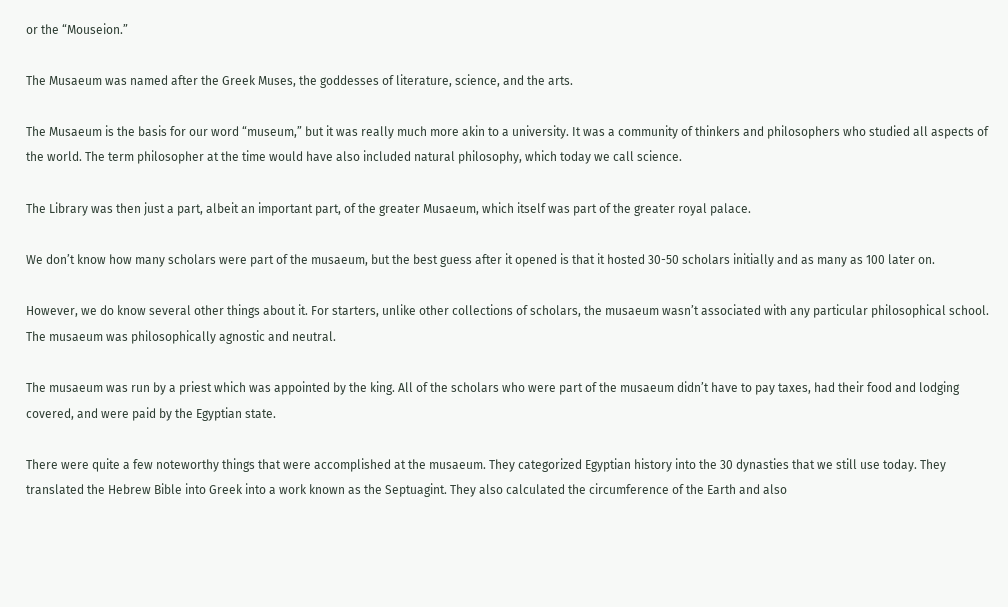or the “Mouseion.”

The Musaeum was named after the Greek Muses, the goddesses of literature, science, and the arts.

The Musaeum is the basis for our word “museum,” but it was really much more akin to a university. It was a community of thinkers and philosophers who studied all aspects of the world. The term philosopher at the time would have also included natural philosophy, which today we call science.

The Library was then just a part, albeit an important part, of the greater Musaeum, which itself was part of the greater royal palace.

We don’t know how many scholars were part of the musaeum, but the best guess after it opened is that it hosted 30-50 scholars initially and as many as 100 later on.

However, we do know several other things about it. For starters, unlike other collections of scholars, the musaeum wasn’t associated with any particular philosophical school. The musaeum was philosophically agnostic and neutral.

The musaeum was run by a priest which was appointed by the king. All of the scholars who were part of the musaeum didn’t have to pay taxes, had their food and lodging covered, and were paid by the Egyptian state.

There were quite a few noteworthy things that were accomplished at the musaeum. They categorized Egyptian history into the 30 dynasties that we still use today. They translated the Hebrew Bible into Greek into a work known as the Septuagint. They also calculated the circumference of the Earth and also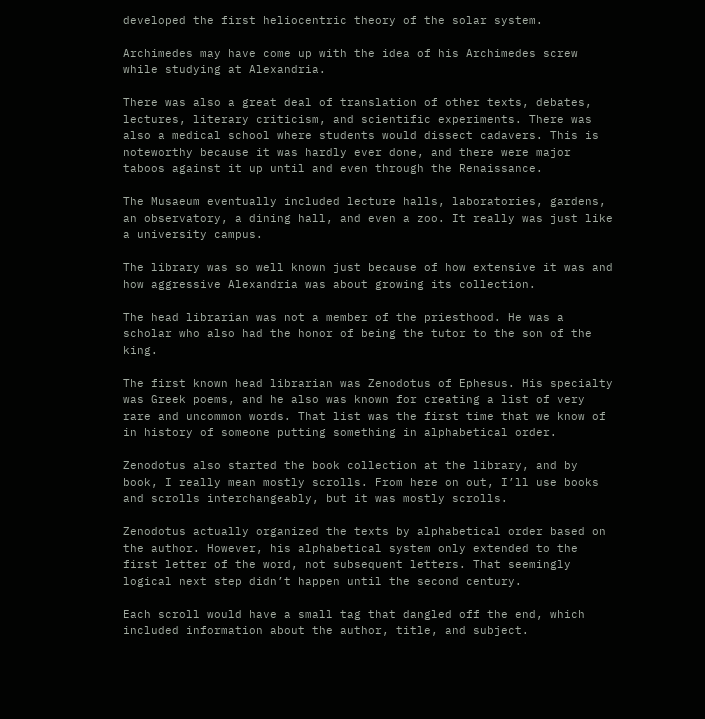developed the first heliocentric theory of the solar system.

Archimedes may have come up with the idea of his Archimedes screw while studying at Alexandria.

There was also a great deal of translation of other texts, debates, lectures, literary criticism, and scientific experiments. There was also a medical school where students would dissect cadavers. This is noteworthy because it was hardly ever done, and there were major taboos against it up until and even through the Renaissance.

The Musaeum eventually included lecture halls, laboratories, gardens, an observatory, a dining hall, and even a zoo. It really was just like a university campus.

The library was so well known just because of how extensive it was and how aggressive Alexandria was about growing its collection.

The head librarian was not a member of the priesthood. He was a scholar who also had the honor of being the tutor to the son of the king.

The first known head librarian was Zenodotus of Ephesus. His specialty was Greek poems, and he also was known for creating a list of very rare and uncommon words. That list was the first time that we know of in history of someone putting something in alphabetical order.

Zenodotus also started the book collection at the library, and by book, I really mean mostly scrolls. From here on out, I’ll use books and scrolls interchangeably, but it was mostly scrolls.

Zenodotus actually organized the texts by alphabetical order based on the author. However, his alphabetical system only extended to the first letter of the word, not subsequent letters. That seemingly logical next step didn’t happen until the second century.

Each scroll would have a small tag that dangled off the end, which included information about the author, title, and subject.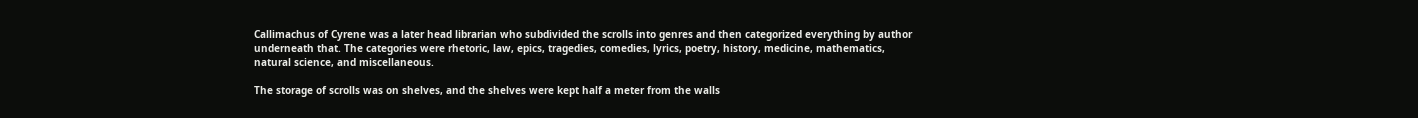Callimachus of Cyrene was a later head librarian who subdivided the scrolls into genres and then categorized everything by author underneath that. The categories were rhetoric, law, epics, tragedies, comedies, lyrics, poetry, history, medicine, mathematics, natural science, and miscellaneous.

The storage of scrolls was on shelves, and the shelves were kept half a meter from the walls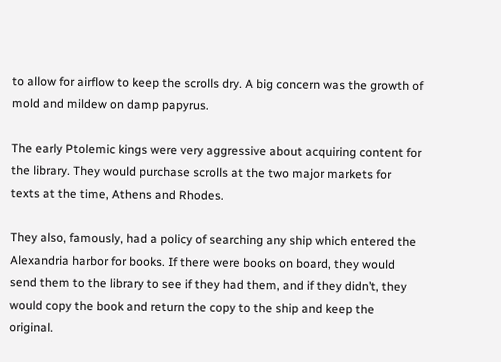to allow for airflow to keep the scrolls dry. A big concern was the growth of mold and mildew on damp papyrus.

The early Ptolemic kings were very aggressive about acquiring content for the library. They would purchase scrolls at the two major markets for texts at the time, Athens and Rhodes.

They also, famously, had a policy of searching any ship which entered the Alexandria harbor for books. If there were books on board, they would send them to the library to see if they had them, and if they didn’t, they would copy the book and return the copy to the ship and keep the original.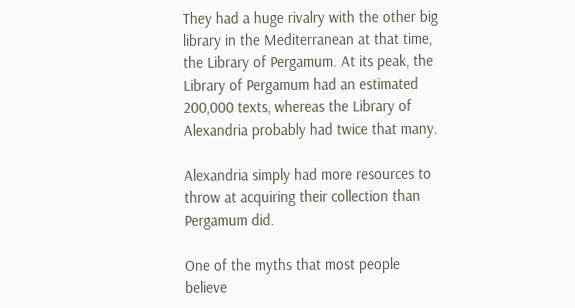They had a huge rivalry with the other big library in the Mediterranean at that time, the Library of Pergamum. At its peak, the Library of Pergamum had an estimated 200,000 texts, whereas the Library of Alexandria probably had twice that many.

Alexandria simply had more resources to throw at acquiring their collection than Pergamum did.

One of the myths that most people believe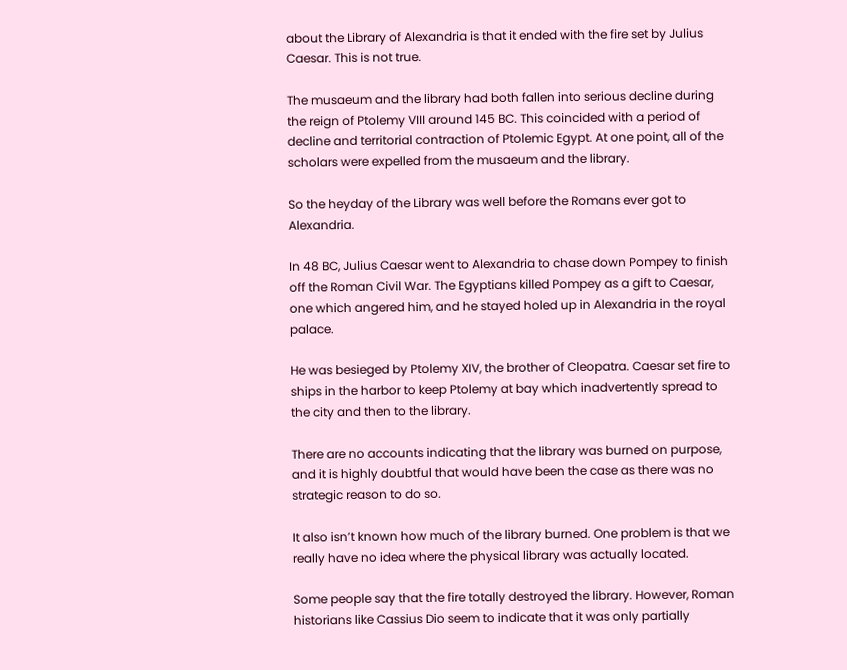about the Library of Alexandria is that it ended with the fire set by Julius Caesar. This is not true.

The musaeum and the library had both fallen into serious decline during the reign of Ptolemy VIII around 145 BC. This coincided with a period of decline and territorial contraction of Ptolemic Egypt. At one point, all of the scholars were expelled from the musaeum and the library.

So the heyday of the Library was well before the Romans ever got to Alexandria.

In 48 BC, Julius Caesar went to Alexandria to chase down Pompey to finish off the Roman Civil War. The Egyptians killed Pompey as a gift to Caesar, one which angered him, and he stayed holed up in Alexandria in the royal palace.

He was besieged by Ptolemy XIV, the brother of Cleopatra. Caesar set fire to ships in the harbor to keep Ptolemy at bay which inadvertently spread to the city and then to the library.

There are no accounts indicating that the library was burned on purpose, and it is highly doubtful that would have been the case as there was no strategic reason to do so.

It also isn’t known how much of the library burned. One problem is that we really have no idea where the physical library was actually located.

Some people say that the fire totally destroyed the library. However, Roman historians like Cassius Dio seem to indicate that it was only partially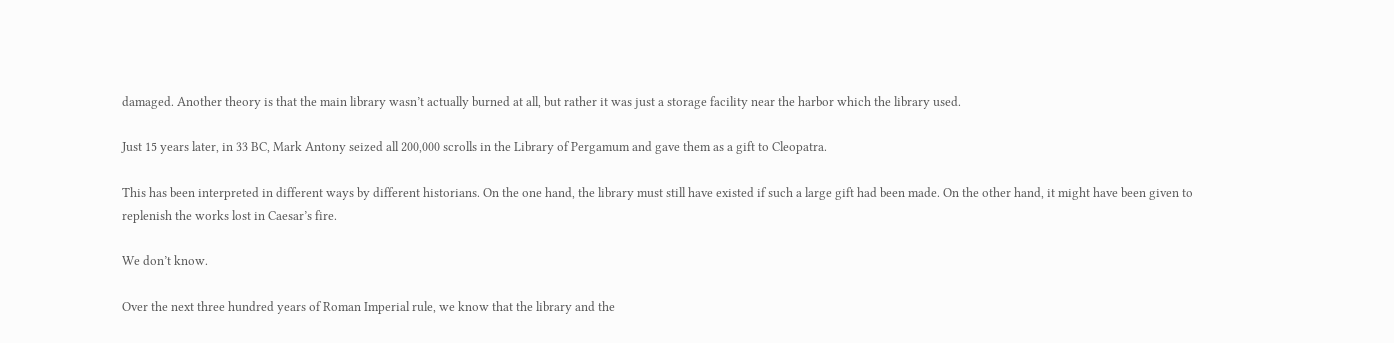damaged. Another theory is that the main library wasn’t actually burned at all, but rather it was just a storage facility near the harbor which the library used.

Just 15 years later, in 33 BC, Mark Antony seized all 200,000 scrolls in the Library of Pergamum and gave them as a gift to Cleopatra.

This has been interpreted in different ways by different historians. On the one hand, the library must still have existed if such a large gift had been made. On the other hand, it might have been given to replenish the works lost in Caesar’s fire.

We don’t know.

Over the next three hundred years of Roman Imperial rule, we know that the library and the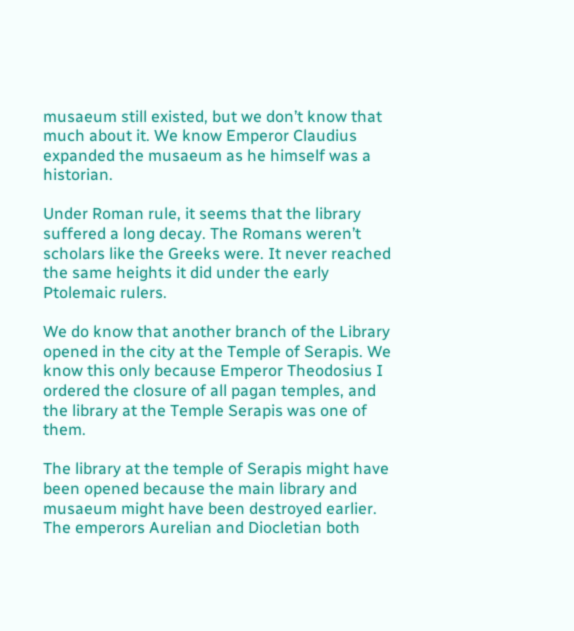musaeum still existed, but we don’t know that much about it. We know Emperor Claudius expanded the musaeum as he himself was a historian.

Under Roman rule, it seems that the library suffered a long decay. The Romans weren’t scholars like the Greeks were. It never reached the same heights it did under the early Ptolemaic rulers.

We do know that another branch of the Library opened in the city at the Temple of Serapis. We know this only because Emperor Theodosius I ordered the closure of all pagan temples, and the library at the Temple Serapis was one of them.

The library at the temple of Serapis might have been opened because the main library and musaeum might have been destroyed earlier. The emperors Aurelian and Diocletian both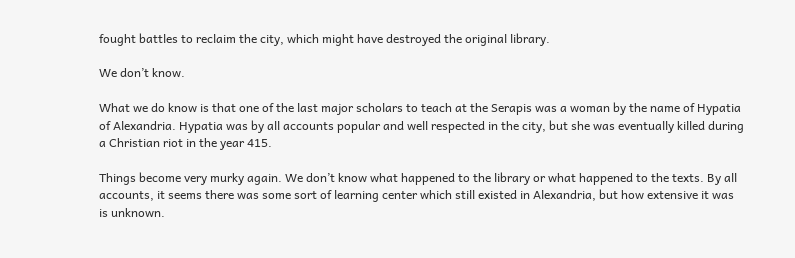fought battles to reclaim the city, which might have destroyed the original library.

We don’t know.

What we do know is that one of the last major scholars to teach at the Serapis was a woman by the name of Hypatia of Alexandria. Hypatia was by all accounts popular and well respected in the city, but she was eventually killed during a Christian riot in the year 415.

Things become very murky again. We don’t know what happened to the library or what happened to the texts. By all accounts, it seems there was some sort of learning center which still existed in Alexandria, but how extensive it was is unknown.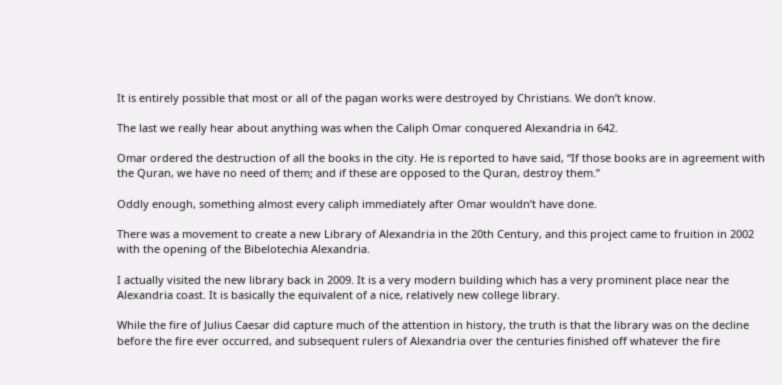It is entirely possible that most or all of the pagan works were destroyed by Christians. We don’t know.

The last we really hear about anything was when the Caliph Omar conquered Alexandria in 642.

Omar ordered the destruction of all the books in the city. He is reported to have said, “If those books are in agreement with the Quran, we have no need of them; and if these are opposed to the Quran, destroy them.”

Oddly enough, something almost every caliph immediately after Omar wouldn’t have done.

There was a movement to create a new Library of Alexandria in the 20th Century, and this project came to fruition in 2002 with the opening of the Bibelotechia Alexandria.

I actually visited the new library back in 2009. It is a very modern building which has a very prominent place near the Alexandria coast. It is basically the equivalent of a nice, relatively new college library.

While the fire of Julius Caesar did capture much of the attention in history, the truth is that the library was on the decline before the fire ever occurred, and subsequent rulers of Alexandria over the centuries finished off whatever the fire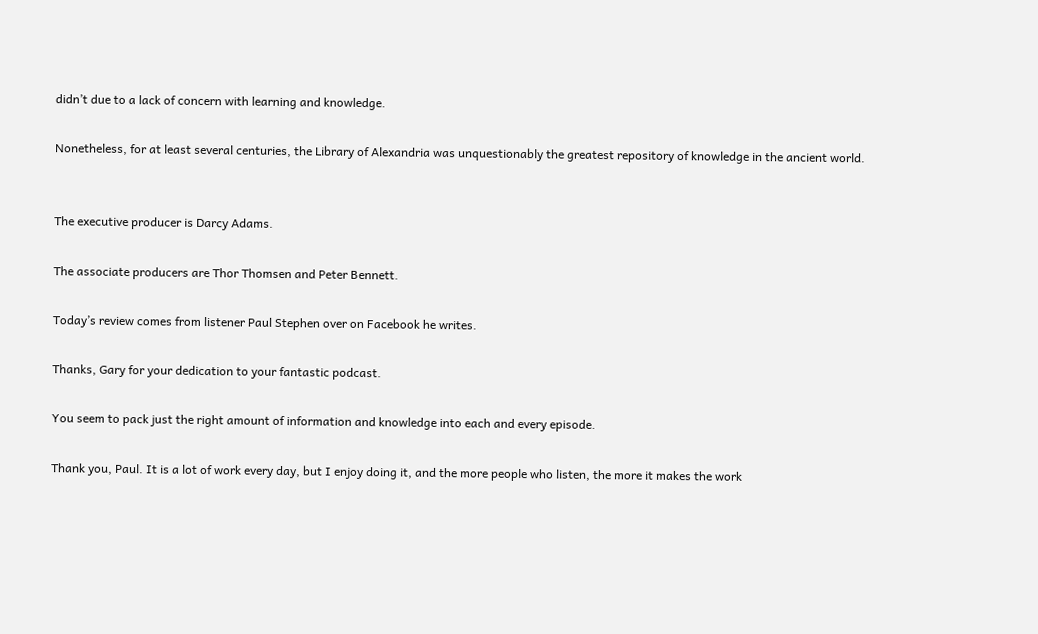didn’t due to a lack of concern with learning and knowledge.

Nonetheless, for at least several centuries, the Library of Alexandria was unquestionably the greatest repository of knowledge in the ancient world.


The executive producer is Darcy Adams.

The associate producers are Thor Thomsen and Peter Bennett.

Today’s review comes from listener Paul Stephen over on Facebook he writes.

Thanks, Gary for your dedication to your fantastic podcast.

You seem to pack just the right amount of information and knowledge into each and every episode.

Thank you, Paul. It is a lot of work every day, but I enjoy doing it, and the more people who listen, the more it makes the work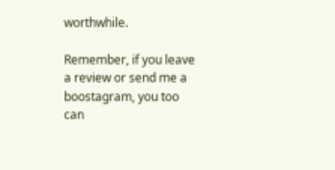worthwhile.

Remember, if you leave a review or send me a boostagram, you too can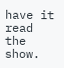have it read the show.